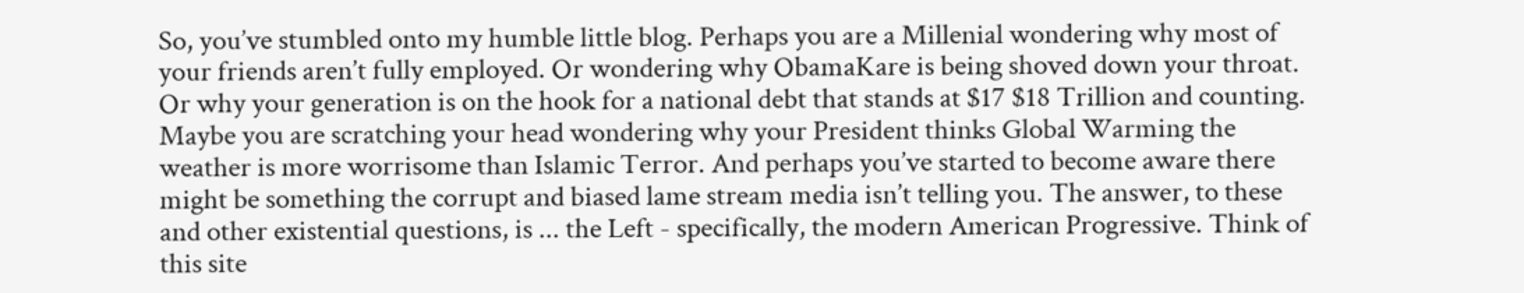So, you’ve stumbled onto my humble little blog. Perhaps you are a Millenial wondering why most of your friends aren’t fully employed. Or wondering why ObamaKare is being shoved down your throat. Or why your generation is on the hook for a national debt that stands at $17 $18 Trillion and counting. Maybe you are scratching your head wondering why your President thinks Global Warming the weather is more worrisome than Islamic Terror. And perhaps you’ve started to become aware there might be something the corrupt and biased lame stream media isn’t telling you. The answer, to these and other existential questions, is ... the Left - specifically, the modern American Progressive. Think of this site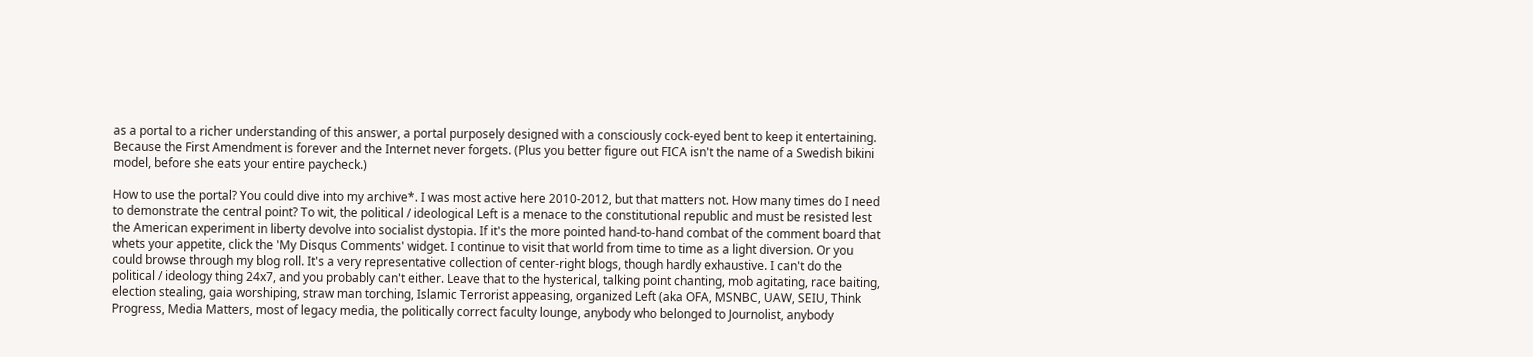as a portal to a richer understanding of this answer, a portal purposely designed with a consciously cock-eyed bent to keep it entertaining. Because the First Amendment is forever and the Internet never forgets. (Plus you better figure out FICA isn't the name of a Swedish bikini model, before she eats your entire paycheck.)

How to use the portal? You could dive into my archive*. I was most active here 2010-2012, but that matters not. How many times do I need to demonstrate the central point? To wit, the political / ideological Left is a menace to the constitutional republic and must be resisted lest the American experiment in liberty devolve into socialist dystopia. If it's the more pointed hand-to-hand combat of the comment board that whets your appetite, click the 'My Disqus Comments' widget. I continue to visit that world from time to time as a light diversion. Or you could browse through my blog roll. It's a very representative collection of center-right blogs, though hardly exhaustive. I can't do the political / ideology thing 24x7, and you probably can't either. Leave that to the hysterical, talking point chanting, mob agitating, race baiting, election stealing, gaia worshiping, straw man torching, Islamic Terrorist appeasing, organized Left (aka OFA, MSNBC, UAW, SEIU, Think Progress, Media Matters, most of legacy media, the politically correct faculty lounge, anybody who belonged to Journolist, anybody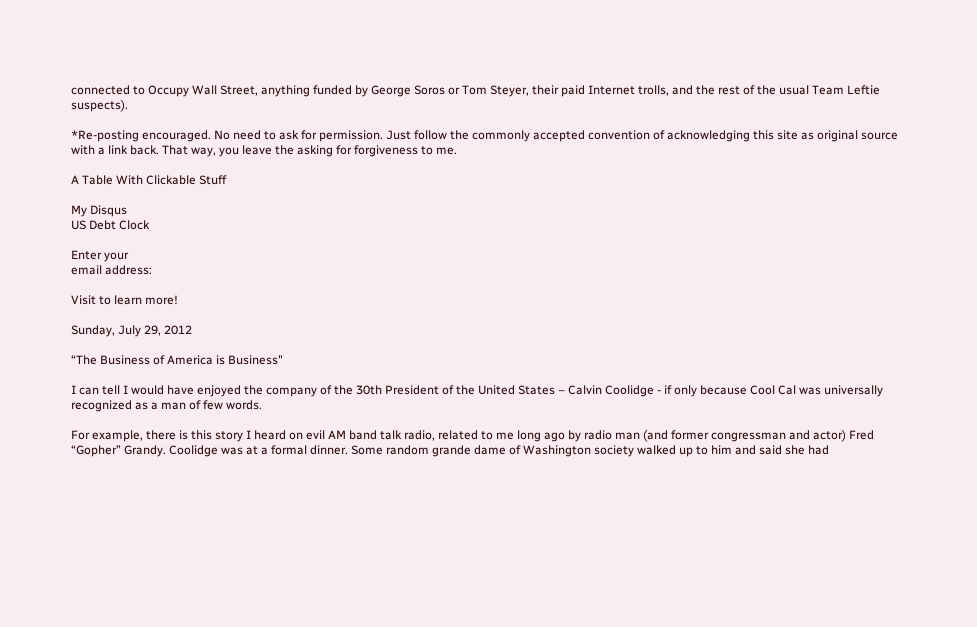connected to Occupy Wall Street, anything funded by George Soros or Tom Steyer, their paid Internet trolls, and the rest of the usual Team Leftie suspects).

*Re-posting encouraged. No need to ask for permission. Just follow the commonly accepted convention of acknowledging this site as original source with a link back. That way, you leave the asking for forgiveness to me.

A Table With Clickable Stuff

My Disqus
US Debt Clock

Enter your
email address:

Visit to learn more!

Sunday, July 29, 2012

“The Business of America is Business"

I can tell I would have enjoyed the company of the 30th President of the United States – Calvin Coolidge - if only because Cool Cal was universally recognized as a man of few words.

For example, there is this story I heard on evil AM band talk radio, related to me long ago by radio man (and former congressman and actor) Fred “Gopher” Grandy. Coolidge was at a formal dinner. Some random grande dame of Washington society walked up to him and said she had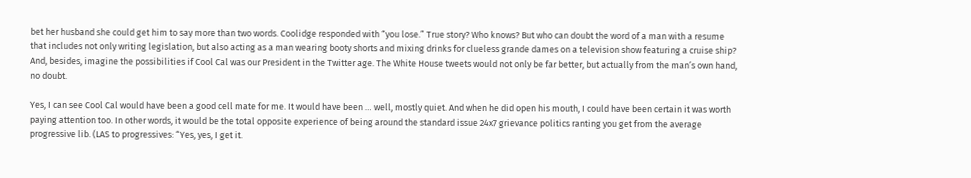bet her husband she could get him to say more than two words. Coolidge responded with “you lose.” True story? Who knows? But who can doubt the word of a man with a resume that includes not only writing legislation, but also acting as a man wearing booty shorts and mixing drinks for clueless grande dames on a television show featuring a cruise ship? And, besides, imagine the possibilities if Cool Cal was our President in the Twitter age. The White House tweets would not only be far better, but actually from the man’s own hand, no doubt.

Yes, I can see Cool Cal would have been a good cell mate for me. It would have been … well, mostly quiet. And when he did open his mouth, I could have been certain it was worth paying attention too. In other words, it would be the total opposite experience of being around the standard issue 24x7 grievance politics ranting you get from the average progressive lib. (LAS to progressives: “Yes, yes, I get it.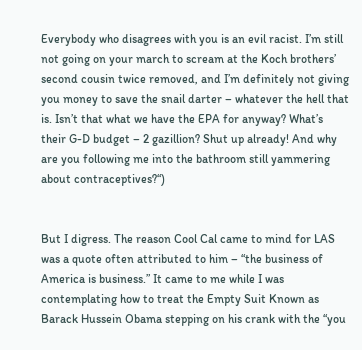Everybody who disagrees with you is an evil racist. I’m still not going on your march to scream at the Koch brothers’ second cousin twice removed, and I’m definitely not giving you money to save the snail darter – whatever the hell that is. Isn’t that what we have the EPA for anyway? What’s their G-D budget – 2 gazillion? Shut up already! And why are you following me into the bathroom still yammering about contraceptives?“)


But I digress. The reason Cool Cal came to mind for LAS was a quote often attributed to him – “the business of America is business.” It came to me while I was contemplating how to treat the Empty Suit Known as Barack Hussein Obama stepping on his crank with the “you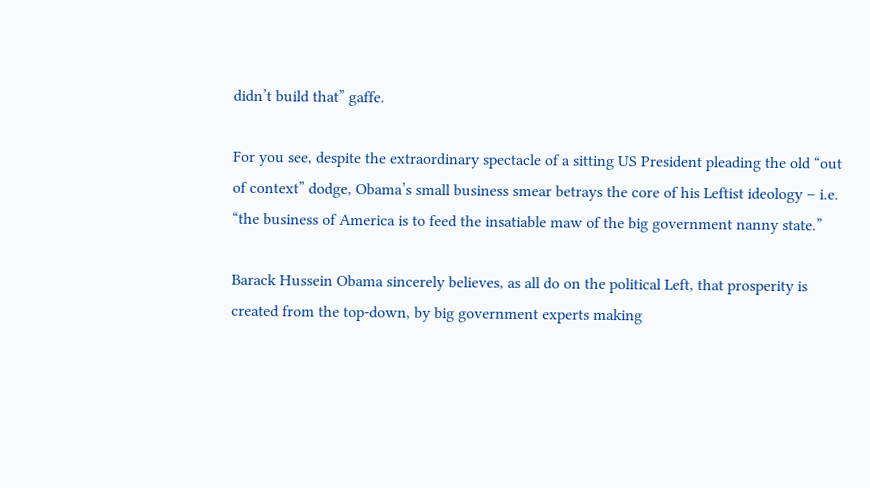didn’t build that” gaffe.

For you see, despite the extraordinary spectacle of a sitting US President pleading the old “out of context” dodge, Obama’s small business smear betrays the core of his Leftist ideology – i.e. “the business of America is to feed the insatiable maw of the big government nanny state.”

Barack Hussein Obama sincerely believes, as all do on the political Left, that prosperity is created from the top-down, by big government experts making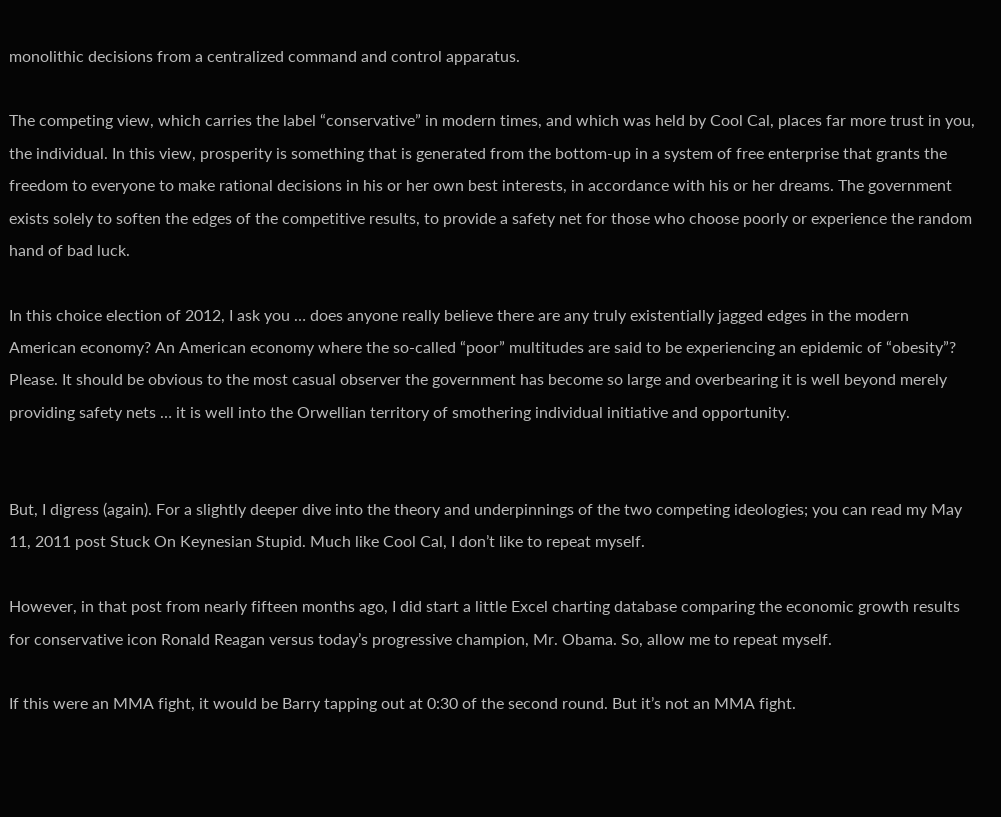monolithic decisions from a centralized command and control apparatus.

The competing view, which carries the label “conservative” in modern times, and which was held by Cool Cal, places far more trust in you, the individual. In this view, prosperity is something that is generated from the bottom-up in a system of free enterprise that grants the freedom to everyone to make rational decisions in his or her own best interests, in accordance with his or her dreams. The government exists solely to soften the edges of the competitive results, to provide a safety net for those who choose poorly or experience the random hand of bad luck.

In this choice election of 2012, I ask you … does anyone really believe there are any truly existentially jagged edges in the modern American economy? An American economy where the so-called “poor” multitudes are said to be experiencing an epidemic of “obesity”? Please. It should be obvious to the most casual observer the government has become so large and overbearing it is well beyond merely providing safety nets … it is well into the Orwellian territory of smothering individual initiative and opportunity.


But, I digress (again). For a slightly deeper dive into the theory and underpinnings of the two competing ideologies; you can read my May 11, 2011 post Stuck On Keynesian Stupid. Much like Cool Cal, I don’t like to repeat myself.

However, in that post from nearly fifteen months ago, I did start a little Excel charting database comparing the economic growth results for conservative icon Ronald Reagan versus today’s progressive champion, Mr. Obama. So, allow me to repeat myself.

If this were an MMA fight, it would be Barry tapping out at 0:30 of the second round. But it’s not an MMA fight.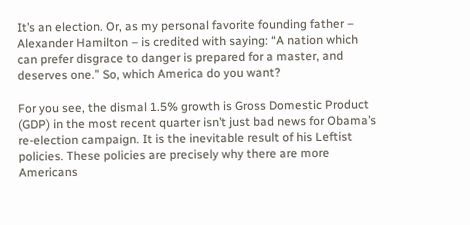It’s an election. Or, as my personal favorite founding father – Alexander Hamilton – is credited with saying: “A nation which can prefer disgrace to danger is prepared for a master, and deserves one.” So, which America do you want?

For you see, the dismal 1.5% growth is Gross Domestic Product (GDP) in the most recent quarter isn’t just bad news for Obama’s re-election campaign. It is the inevitable result of his Leftist policies. These policies are precisely why there are more Americans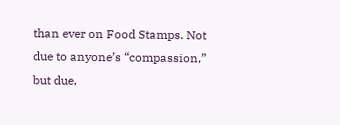than ever on Food Stamps. Not due to anyone’s “compassion,” but due,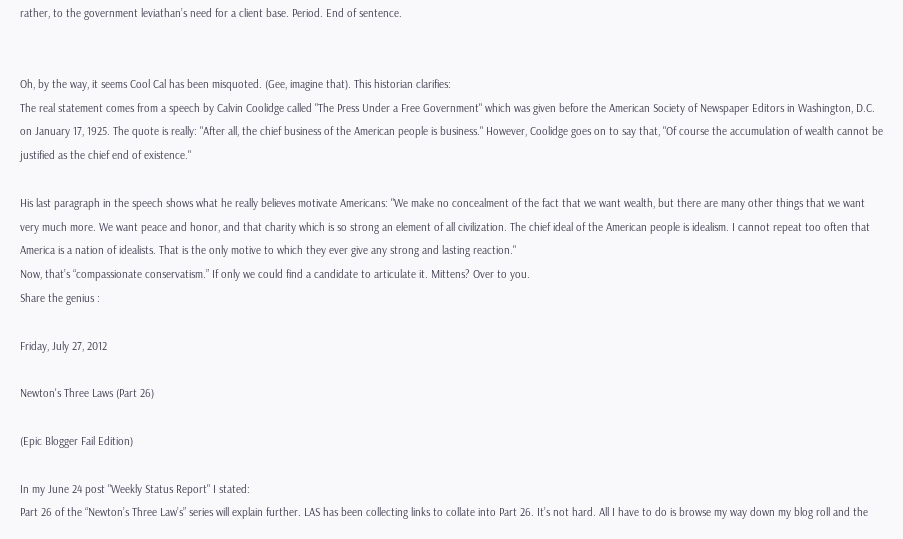rather, to the government leviathan’s need for a client base. Period. End of sentence.


Oh, by the way, it seems Cool Cal has been misquoted. (Gee, imagine that). This historian clarifies:
The real statement comes from a speech by Calvin Coolidge called "The Press Under a Free Government" which was given before the American Society of Newspaper Editors in Washington, D.C. on January 17, 1925. The quote is really: "After all, the chief business of the American people is business." However, Coolidge goes on to say that, "Of course the accumulation of wealth cannot be justified as the chief end of existence."

His last paragraph in the speech shows what he really believes motivate Americans: "We make no concealment of the fact that we want wealth, but there are many other things that we want very much more. We want peace and honor, and that charity which is so strong an element of all civilization. The chief ideal of the American people is idealism. I cannot repeat too often that America is a nation of idealists. That is the only motive to which they ever give any strong and lasting reaction."
Now, that’s “compassionate conservatism.” If only we could find a candidate to articulate it. Mittens? Over to you.
Share the genius :

Friday, July 27, 2012

Newton's Three Laws (Part 26)

(Epic Blogger Fail Edition)

In my June 24 post "Weekly Status Report" I stated:
Part 26 of the “Newton’s Three Law’s” series will explain further. LAS has been collecting links to collate into Part 26. It’s not hard. All I have to do is browse my way down my blog roll and the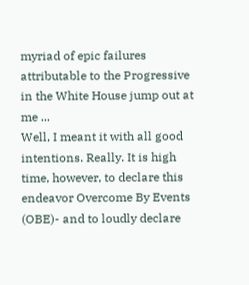myriad of epic failures attributable to the Progressive in the White House jump out at me ...
Well, I meant it with all good intentions. Really. It is high time, however, to declare this endeavor Overcome By Events (OBE)- and to loudly declare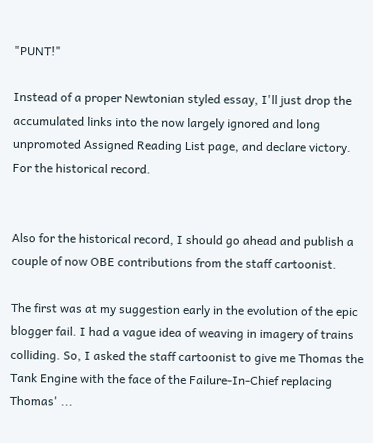"PUNT!"

Instead of a proper Newtonian styled essay, I'll just drop the accumulated links into the now largely ignored and long unpromoted Assigned Reading List page, and declare victory. For the historical record.


Also for the historical record, I should go ahead and publish a couple of now OBE contributions from the staff cartoonist.

The first was at my suggestion early in the evolution of the epic blogger fail. I had a vague idea of weaving in imagery of trains colliding. So, I asked the staff cartoonist to give me Thomas the Tank Engine with the face of the Failure-In-Chief replacing Thomas' ...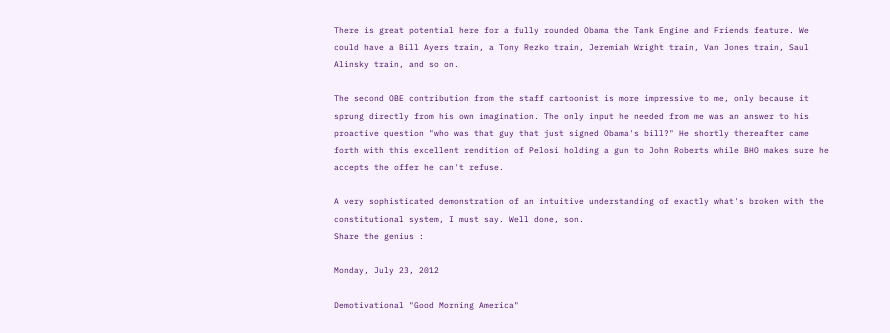There is great potential here for a fully rounded Obama the Tank Engine and Friends feature. We could have a Bill Ayers train, a Tony Rezko train, Jeremiah Wright train, Van Jones train, Saul Alinsky train, and so on.

The second OBE contribution from the staff cartoonist is more impressive to me, only because it sprung directly from his own imagination. The only input he needed from me was an answer to his proactive question "who was that guy that just signed Obama's bill?" He shortly thereafter came forth with this excellent rendition of Pelosi holding a gun to John Roberts while BHO makes sure he accepts the offer he can't refuse.

A very sophisticated demonstration of an intuitive understanding of exactly what's broken with the constitutional system, I must say. Well done, son.
Share the genius :

Monday, July 23, 2012

Demotivational "Good Morning America"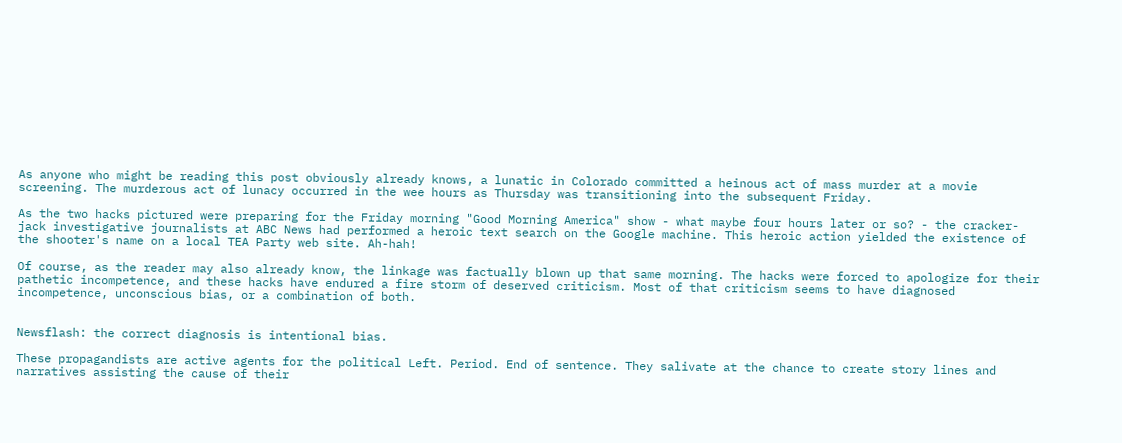As anyone who might be reading this post obviously already knows, a lunatic in Colorado committed a heinous act of mass murder at a movie screening. The murderous act of lunacy occurred in the wee hours as Thursday was transitioning into the subsequent Friday.

As the two hacks pictured were preparing for the Friday morning "Good Morning America" show - what maybe four hours later or so? - the cracker-jack investigative journalists at ABC News had performed a heroic text search on the Google machine. This heroic action yielded the existence of the shooter's name on a local TEA Party web site. Ah-hah!

Of course, as the reader may also already know, the linkage was factually blown up that same morning. The hacks were forced to apologize for their pathetic incompetence, and these hacks have endured a fire storm of deserved criticism. Most of that criticism seems to have diagnosed incompetence, unconscious bias, or a combination of both.


Newsflash: the correct diagnosis is intentional bias.

These propagandists are active agents for the political Left. Period. End of sentence. They salivate at the chance to create story lines and narratives assisting the cause of their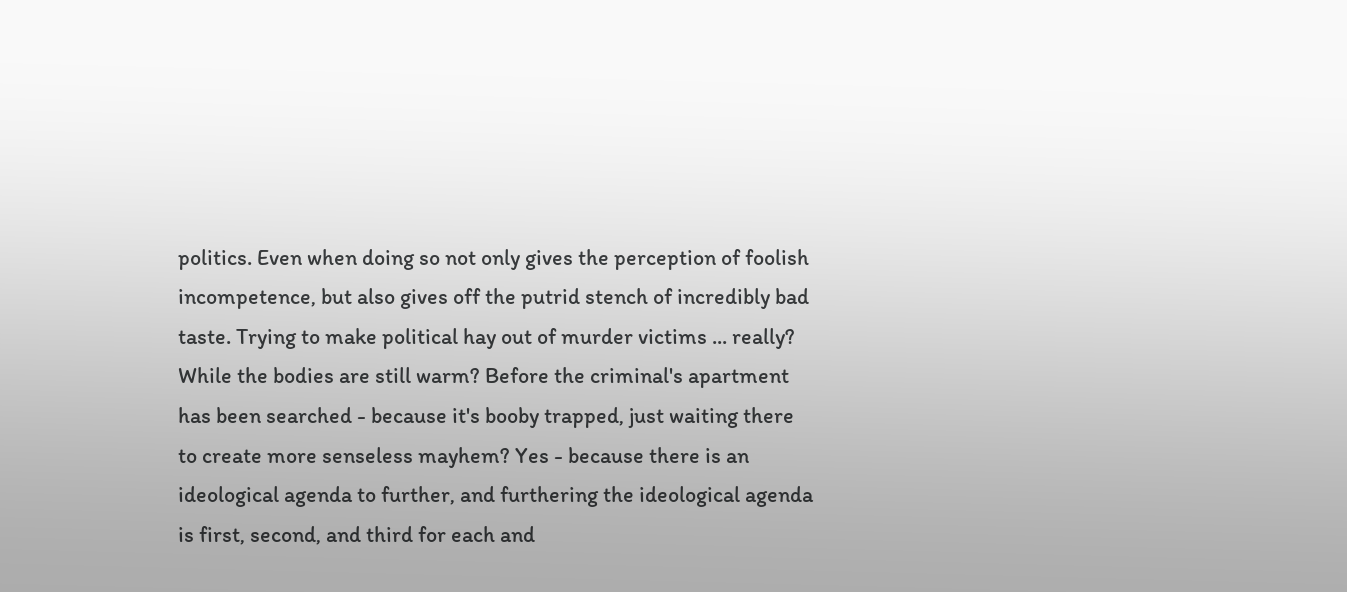politics. Even when doing so not only gives the perception of foolish incompetence, but also gives off the putrid stench of incredibly bad taste. Trying to make political hay out of murder victims ... really? While the bodies are still warm? Before the criminal's apartment has been searched - because it's booby trapped, just waiting there to create more senseless mayhem? Yes - because there is an ideological agenda to further, and furthering the ideological agenda is first, second, and third for each and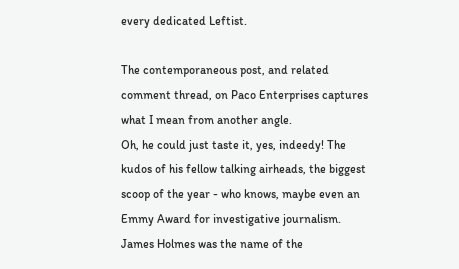every dedicated Leftist.

The contemporaneous post, and related comment thread, on Paco Enterprises captures what I mean from another angle.
Oh, he could just taste it, yes, indeedy! The kudos of his fellow talking airheads, the biggest scoop of the year - who knows, maybe even an Emmy Award for investigative journalism. James Holmes was the name of the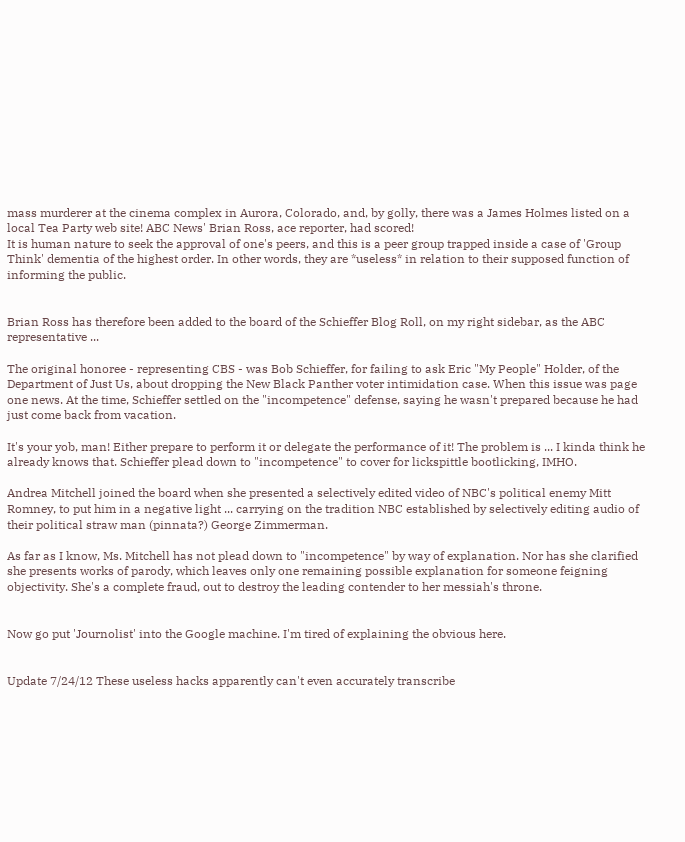mass murderer at the cinema complex in Aurora, Colorado, and, by golly, there was a James Holmes listed on a local Tea Party web site! ABC News' Brian Ross, ace reporter, had scored!
It is human nature to seek the approval of one's peers, and this is a peer group trapped inside a case of 'Group Think' dementia of the highest order. In other words, they are *useless* in relation to their supposed function of informing the public.


Brian Ross has therefore been added to the board of the Schieffer Blog Roll, on my right sidebar, as the ABC representative ...

The original honoree - representing CBS - was Bob Schieffer, for failing to ask Eric "My People" Holder, of the Department of Just Us, about dropping the New Black Panther voter intimidation case. When this issue was page one news. At the time, Schieffer settled on the "incompetence" defense, saying he wasn't prepared because he had just come back from vacation.

It's your yob, man! Either prepare to perform it or delegate the performance of it! The problem is ... I kinda think he already knows that. Schieffer plead down to "incompetence" to cover for lickspittle bootlicking, IMHO.

Andrea Mitchell joined the board when she presented a selectively edited video of NBC's political enemy Mitt Romney, to put him in a negative light ... carrying on the tradition NBC established by selectively editing audio of their political straw man (pinnata?) George Zimmerman.

As far as I know, Ms. Mitchell has not plead down to "incompetence" by way of explanation. Nor has she clarified she presents works of parody, which leaves only one remaining possible explanation for someone feigning objectivity. She's a complete fraud, out to destroy the leading contender to her messiah's throne.


Now go put 'Journolist' into the Google machine. I'm tired of explaining the obvious here.


Update 7/24/12 These useless hacks apparently can't even accurately transcribe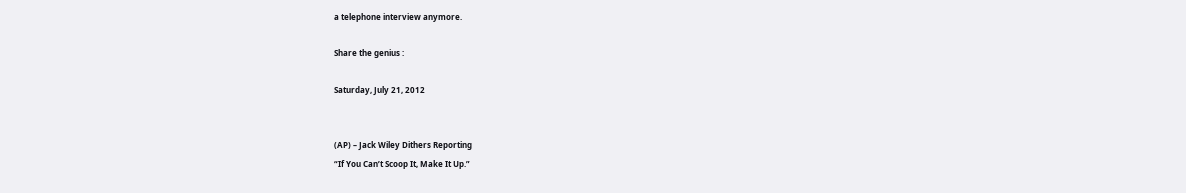a telephone interview anymore.

Share the genius :

Saturday, July 21, 2012


(AP) – Jack Wiley Dithers Reporting
“If You Can’t Scoop It, Make It Up.”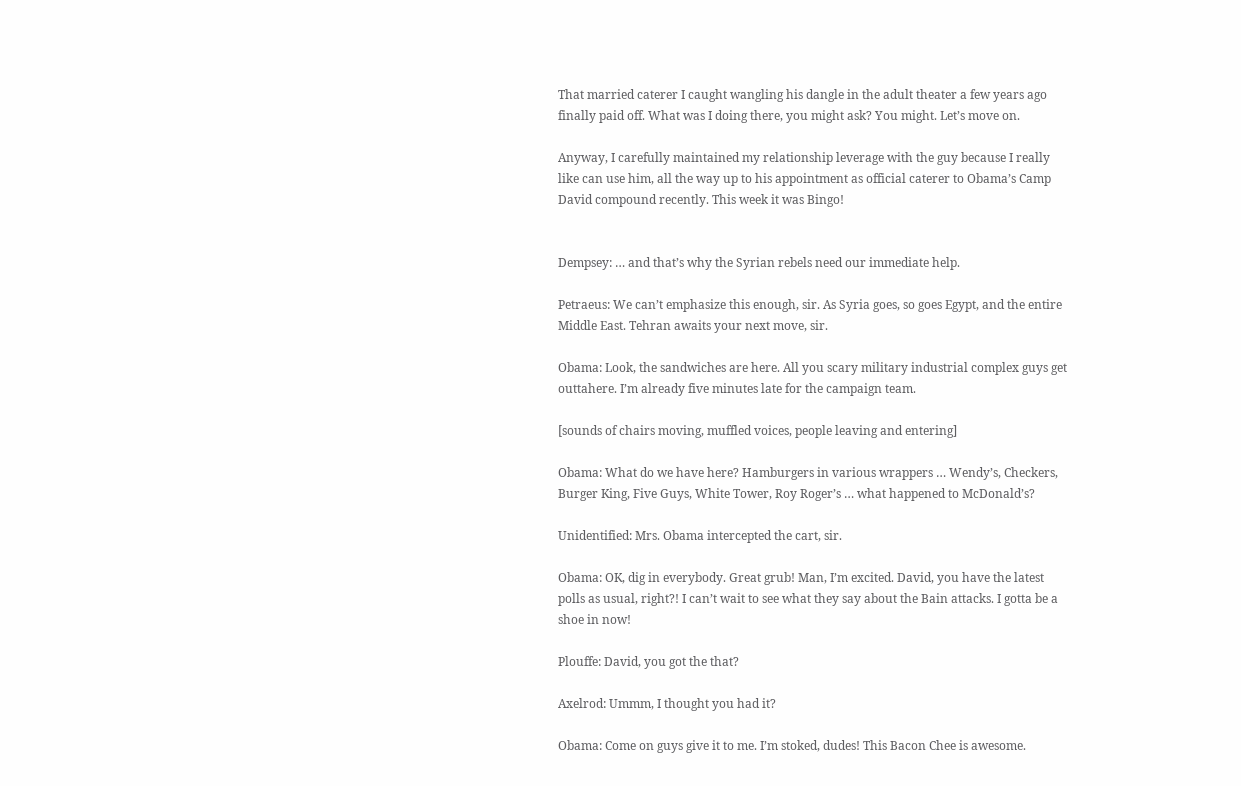That married caterer I caught wangling his dangle in the adult theater a few years ago finally paid off. What was I doing there, you might ask? You might. Let’s move on.

Anyway, I carefully maintained my relationship leverage with the guy because I really like can use him, all the way up to his appointment as official caterer to Obama’s Camp David compound recently. This week it was Bingo!


Dempsey: … and that’s why the Syrian rebels need our immediate help.

Petraeus: We can’t emphasize this enough, sir. As Syria goes, so goes Egypt, and the entire Middle East. Tehran awaits your next move, sir.

Obama: Look, the sandwiches are here. All you scary military industrial complex guys get outtahere. I’m already five minutes late for the campaign team.

[sounds of chairs moving, muffled voices, people leaving and entering]

Obama: What do we have here? Hamburgers in various wrappers … Wendy’s, Checkers, Burger King, Five Guys, White Tower, Roy Roger’s … what happened to McDonald’s?

Unidentified: Mrs. Obama intercepted the cart, sir.

Obama: OK, dig in everybody. Great grub! Man, I’m excited. David, you have the latest polls as usual, right?! I can’t wait to see what they say about the Bain attacks. I gotta be a shoe in now!

Plouffe: David, you got the that?

Axelrod: Ummm, I thought you had it?

Obama: Come on guys give it to me. I’m stoked, dudes! This Bacon Chee is awesome.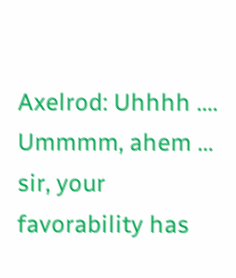Axelrod: Uhhhh …. Ummmm, ahem … sir, your favorability has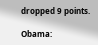dropped 9 points.

Obama: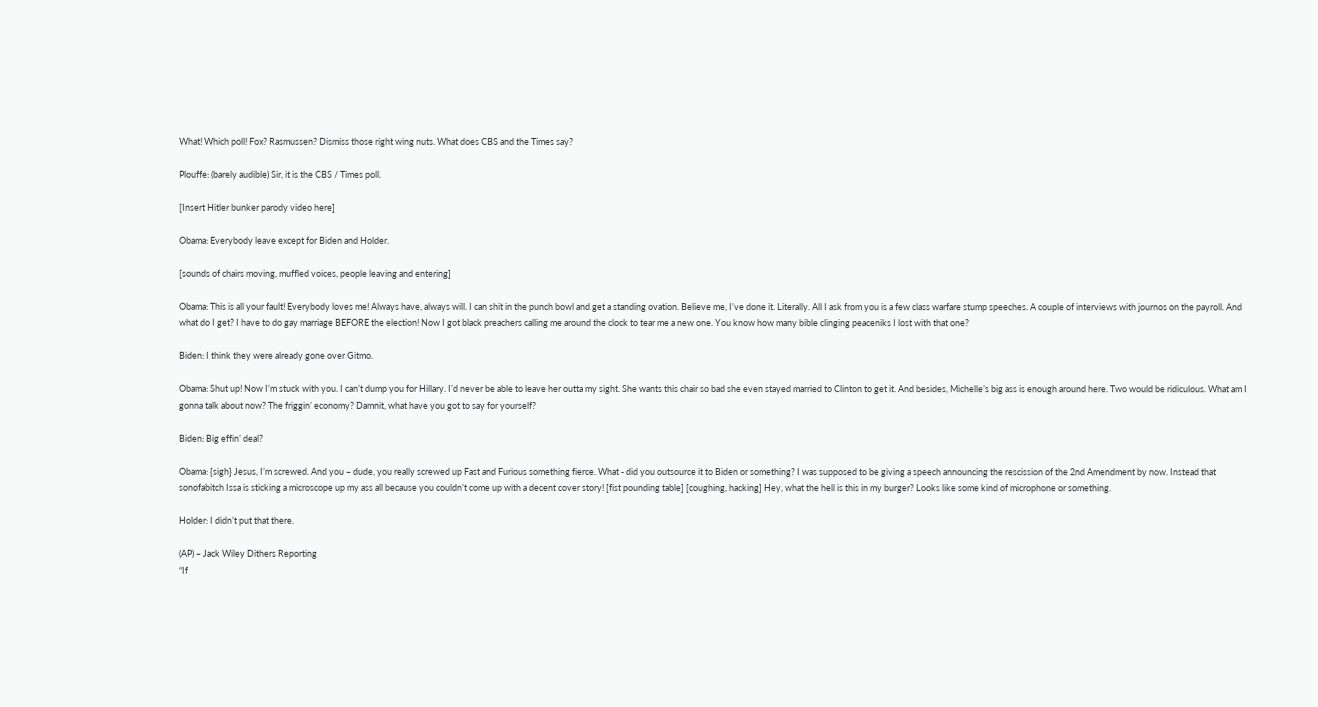What! Which poll! Fox? Rasmussen? Dismiss those right wing nuts. What does CBS and the Times say?

Plouffe: (barely audible) Sir, it is the CBS / Times poll.

[Insert Hitler bunker parody video here]

Obama: Everybody leave except for Biden and Holder.

[sounds of chairs moving, muffled voices, people leaving and entering]

Obama: This is all your fault! Everybody loves me! Always have, always will. I can shit in the punch bowl and get a standing ovation. Believe me, I’ve done it. Literally. All I ask from you is a few class warfare stump speeches. A couple of interviews with journos on the payroll. And what do I get? I have to do gay marriage BEFORE the election! Now I got black preachers calling me around the clock to tear me a new one. You know how many bible clinging peaceniks I lost with that one?

Biden: I think they were already gone over Gitmo.

Obama: Shut up! Now I’m stuck with you. I can’t dump you for Hillary. I’d never be able to leave her outta my sight. She wants this chair so bad she even stayed married to Clinton to get it. And besides, Michelle’s big ass is enough around here. Two would be ridiculous. What am I gonna talk about now? The friggin’ economy? Damnit, what have you got to say for yourself?

Biden: Big effin’ deal?

Obama: {sigh} Jesus, I’m screwed. And you – dude, you really screwed up Fast and Furious something fierce. What - did you outsource it to Biden or something? I was supposed to be giving a speech announcing the rescission of the 2nd Amendment by now. Instead that sonofabitch Issa is sticking a microscope up my ass all because you couldn’t come up with a decent cover story! [fist pounding table] [coughing, hacking] Hey, what the hell is this in my burger? Looks like some kind of microphone or something.

Holder: I didn’t put that there.

(AP) – Jack Wiley Dithers Reporting
“If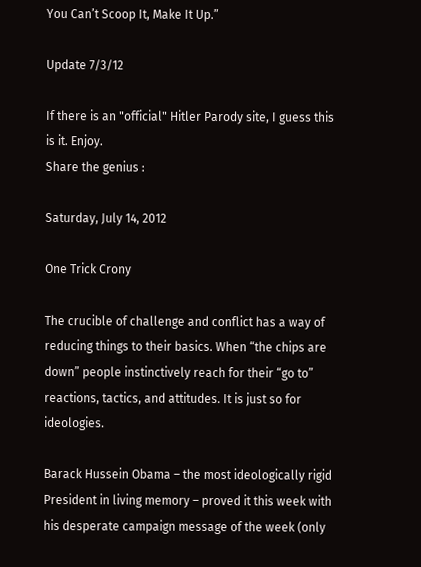You Can’t Scoop It, Make It Up.”

Update 7/3/12

If there is an "official" Hitler Parody site, I guess this is it. Enjoy.
Share the genius :

Saturday, July 14, 2012

One Trick Crony

The crucible of challenge and conflict has a way of reducing things to their basics. When “the chips are down” people instinctively reach for their “go to” reactions, tactics, and attitudes. It is just so for ideologies.

Barack Hussein Obama – the most ideologically rigid President in living memory – proved it this week with his desperate campaign message of the week (only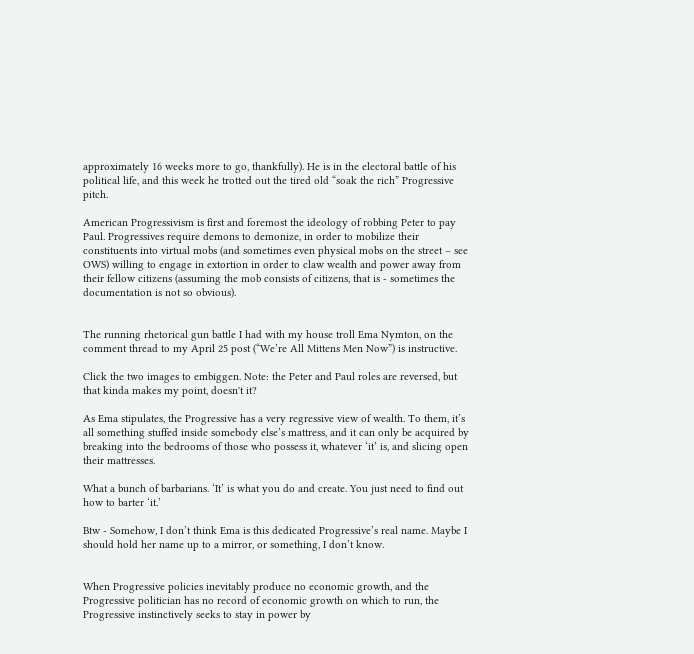approximately 16 weeks more to go, thankfully). He is in the electoral battle of his political life, and this week he trotted out the tired old “soak the rich” Progressive pitch.

American Progressivism is first and foremost the ideology of robbing Peter to pay Paul. Progressives require demons to demonize, in order to mobilize their constituents into virtual mobs (and sometimes even physical mobs on the street – see OWS) willing to engage in extortion in order to claw wealth and power away from their fellow citizens (assuming the mob consists of citizens, that is - sometimes the documentation is not so obvious).


The running rhetorical gun battle I had with my house troll Ema Nymton, on the comment thread to my April 25 post (“We’re All Mittens Men Now”) is instructive.

Click the two images to embiggen. Note: the Peter and Paul roles are reversed, but that kinda makes my point, doesn't it?

As Ema stipulates, the Progressive has a very regressive view of wealth. To them, it’s all something stuffed inside somebody else’s mattress, and it can only be acquired by breaking into the bedrooms of those who possess it, whatever ‘it’ is, and slicing open their mattresses.

What a bunch of barbarians. ‘It’ is what you do and create. You just need to find out how to barter ‘it.’

Btw - Somehow, I don’t think Ema is this dedicated Progressive’s real name. Maybe I should hold her name up to a mirror, or something, I don’t know.


When Progressive policies inevitably produce no economic growth, and the Progressive politician has no record of economic growth on which to run, the Progressive instinctively seeks to stay in power by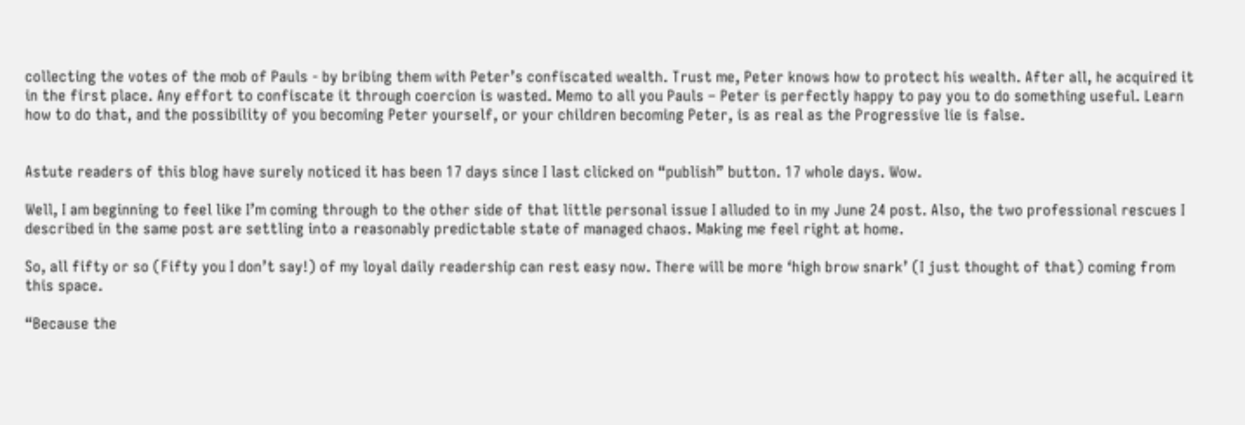collecting the votes of the mob of Pauls - by bribing them with Peter’s confiscated wealth. Trust me, Peter knows how to protect his wealth. After all, he acquired it in the first place. Any effort to confiscate it through coercion is wasted. Memo to all you Pauls – Peter is perfectly happy to pay you to do something useful. Learn how to do that, and the possibility of you becoming Peter yourself, or your children becoming Peter, is as real as the Progressive lie is false.


Astute readers of this blog have surely noticed it has been 17 days since I last clicked on “publish” button. 17 whole days. Wow.

Well, I am beginning to feel like I’m coming through to the other side of that little personal issue I alluded to in my June 24 post. Also, the two professional rescues I described in the same post are settling into a reasonably predictable state of managed chaos. Making me feel right at home.

So, all fifty or so (Fifty you I don’t say!) of my loyal daily readership can rest easy now. There will be more ‘high brow snark’ (I just thought of that) coming from this space.

“Because the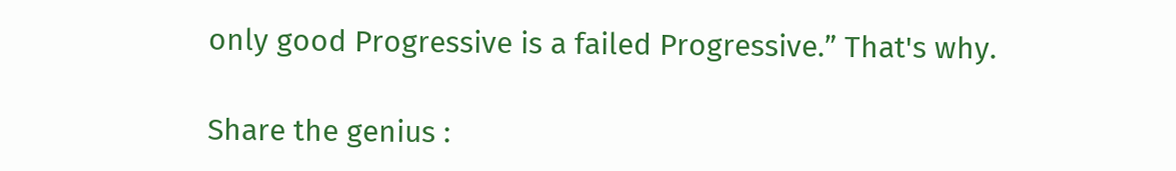only good Progressive is a failed Progressive.” That's why.

Share the genius :